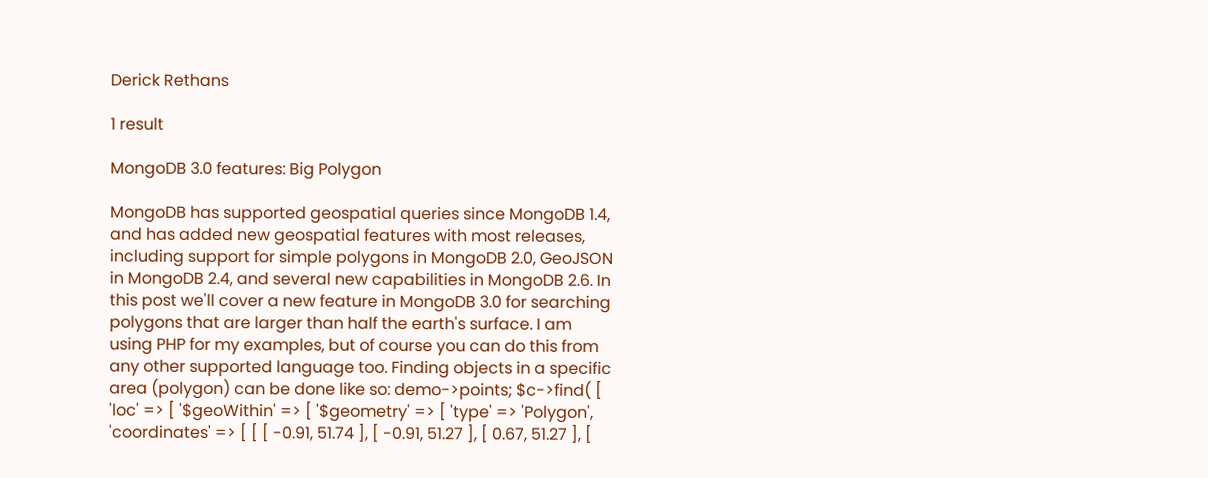Derick Rethans

1 result

MongoDB 3.0 features: Big Polygon

MongoDB has supported geospatial queries since MongoDB 1.4, and has added new geospatial features with most releases, including support for simple polygons in MongoDB 2.0, GeoJSON in MongoDB 2.4, and several new capabilities in MongoDB 2.6. In this post we'll cover a new feature in MongoDB 3.0 for searching polygons that are larger than half the earth's surface. I am using PHP for my examples, but of course you can do this from any other supported language too. Finding objects in a specific area (polygon) can be done like so: demo->points; $c->find( [ 'loc' => [ '$geoWithin' => [ '$geometry' => [ 'type' => 'Polygon', 'coordinates' => [ [ [ -0.91, 51.74 ], [ -0.91, 51.27 ], [ 0.67, 51.27 ], [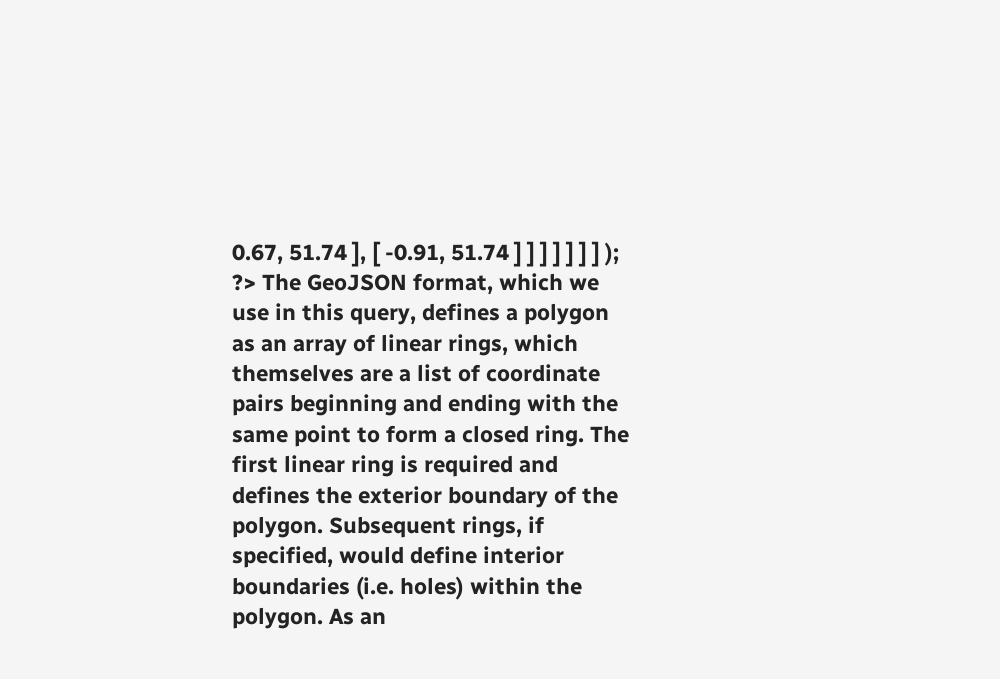0.67, 51.74 ], [ -0.91, 51.74 ] ] ] ] ] ] ] ); ?> The GeoJSON format, which we use in this query, defines a polygon as an array of linear rings, which themselves are a list of coordinate pairs beginning and ending with the same point to form a closed ring. The first linear ring is required and defines the exterior boundary of the polygon. Subsequent rings, if specified, would define interior boundaries (i.e. holes) within the polygon. As an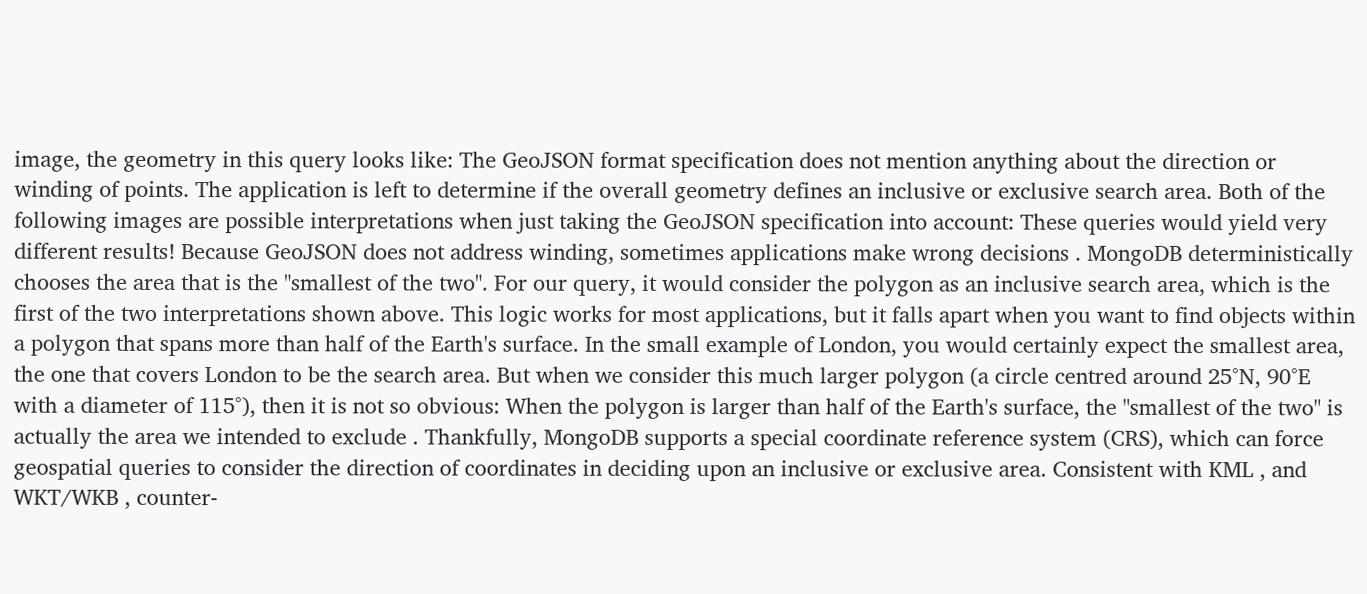image, the geometry in this query looks like: The GeoJSON format specification does not mention anything about the direction or winding of points. The application is left to determine if the overall geometry defines an inclusive or exclusive search area. Both of the following images are possible interpretations when just taking the GeoJSON specification into account: These queries would yield very different results! Because GeoJSON does not address winding, sometimes applications make wrong decisions . MongoDB deterministically chooses the area that is the "smallest of the two". For our query, it would consider the polygon as an inclusive search area, which is the first of the two interpretations shown above. This logic works for most applications, but it falls apart when you want to find objects within a polygon that spans more than half of the Earth's surface. In the small example of London, you would certainly expect the smallest area, the one that covers London to be the search area. But when we consider this much larger polygon (a circle centred around 25°N, 90°E with a diameter of 115°), then it is not so obvious: When the polygon is larger than half of the Earth's surface, the "smallest of the two" is actually the area we intended to exclude . Thankfully, MongoDB supports a special coordinate reference system (CRS), which can force geospatial queries to consider the direction of coordinates in deciding upon an inclusive or exclusive area. Consistent with KML , and WKT/WKB , counter-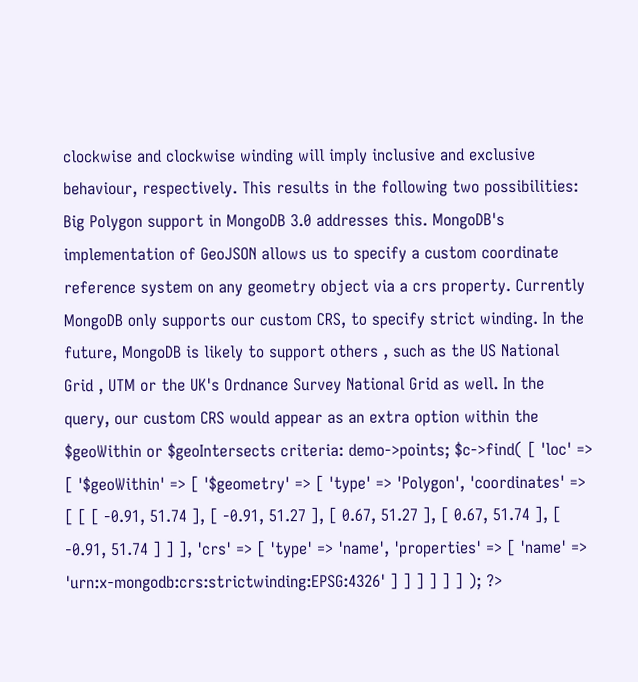clockwise and clockwise winding will imply inclusive and exclusive behaviour, respectively. This results in the following two possibilities: Big Polygon support in MongoDB 3.0 addresses this. MongoDB's implementation of GeoJSON allows us to specify a custom coordinate reference system on any geometry object via a crs property. Currently MongoDB only supports our custom CRS, to specify strict winding. In the future, MongoDB is likely to support others , such as the US National Grid , UTM or the UK's Ordnance Survey National Grid as well. In the query, our custom CRS would appear as an extra option within the $geoWithin or $geoIntersects criteria: demo->points; $c->find( [ 'loc' => [ '$geoWithin' => [ '$geometry' => [ 'type' => 'Polygon', 'coordinates' => [ [ [ -0.91, 51.74 ], [ -0.91, 51.27 ], [ 0.67, 51.27 ], [ 0.67, 51.74 ], [ -0.91, 51.74 ] ] ], 'crs' => [ 'type' => 'name', 'properties' => [ 'name' => 'urn:x-mongodb:crs:strictwinding:EPSG:4326' ] ] ] ] ] ] ); ?>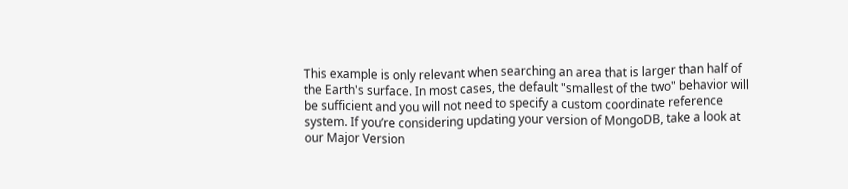This example is only relevant when searching an area that is larger than half of the Earth's surface. In most cases, the default "smallest of the two" behavior will be sufficient and you will not need to specify a custom coordinate reference system. If you’re considering updating your version of MongoDB, take a look at our Major Version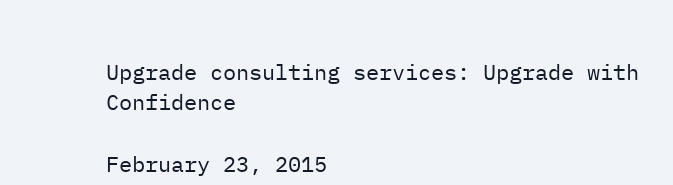Upgrade consulting services: Upgrade with Confidence

February 23, 2015